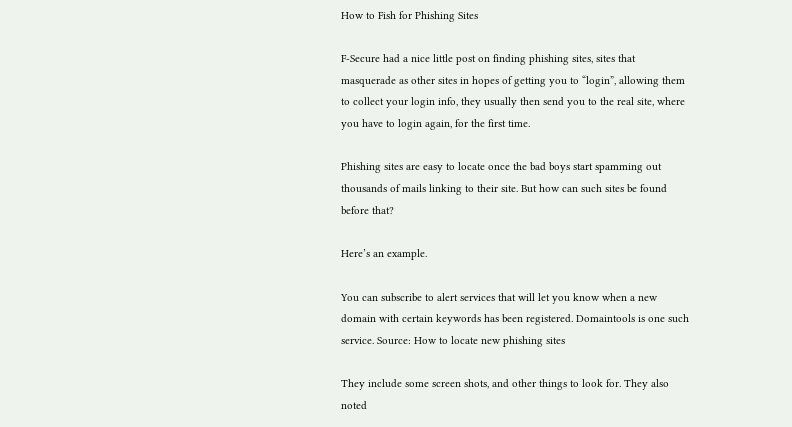How to Fish for Phishing Sites

F-Secure had a nice little post on finding phishing sites, sites that masquerade as other sites in hopes of getting you to “login”, allowing them to collect your login info, they usually then send you to the real site, where you have to login again, for the first time.

Phishing sites are easy to locate once the bad boys start spamming out thousands of mails linking to their site. But how can such sites be found before that?

Here’s an example.

You can subscribe to alert services that will let you know when a new domain with certain keywords has been registered. Domaintools is one such service. Source: How to locate new phishing sites

They include some screen shots, and other things to look for. They also noted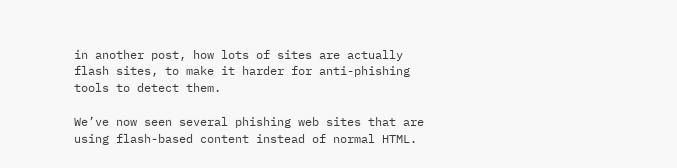in another post, how lots of sites are actually flash sites, to make it harder for anti-phishing tools to detect them.

We’ve now seen several phishing web sites that are using flash-based content instead of normal HTML.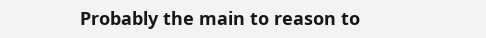Probably the main to reason to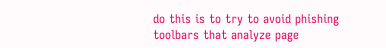do this is to try to avoid phishing toolbars that analyze page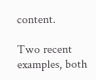content.

Two recent examples, both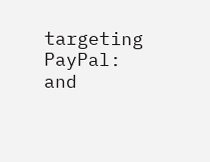targeting PayPal: and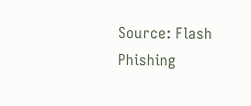Source: Flash Phishing